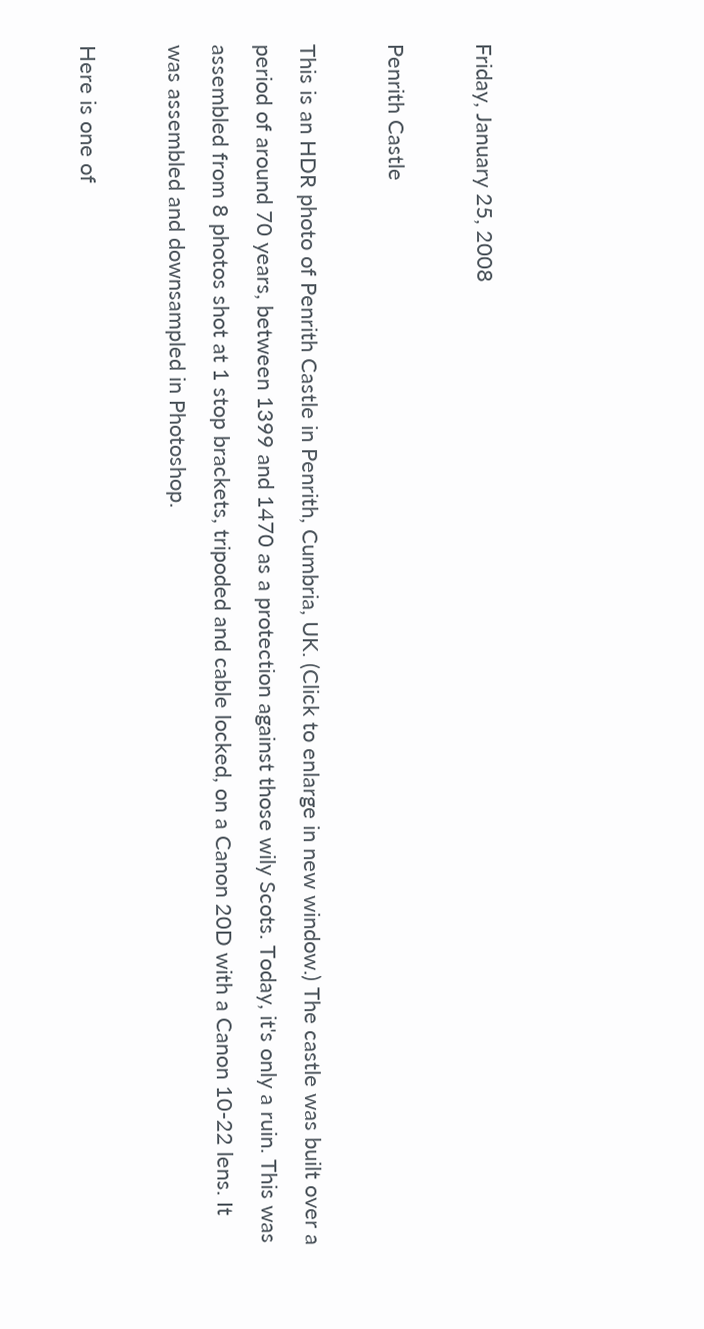Friday, January 25, 2008

Penrith Castle

This is an HDR photo of Penrith Castle in Penrith, Cumbria, UK. (Click to enlarge in new window.) The castle was built over a period of around 70 years, between 1399 and 1470 as a protection against those wily Scots. Today, it's only a ruin. This was assembled from 8 photos shot at 1 stop brackets, tripoded and cable locked, on a Canon 20D with a Canon 10-22 lens. It was assembled and downsampled in Photoshop.

Here is one of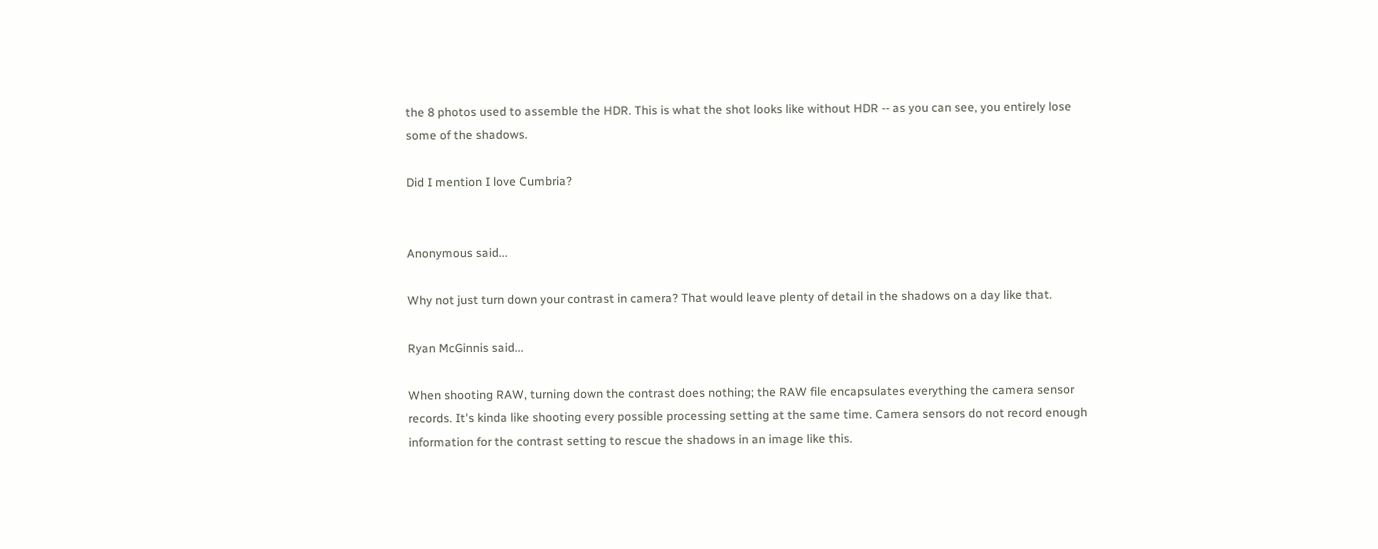the 8 photos used to assemble the HDR. This is what the shot looks like without HDR -- as you can see, you entirely lose some of the shadows.

Did I mention I love Cumbria?


Anonymous said...

Why not just turn down your contrast in camera? That would leave plenty of detail in the shadows on a day like that.

Ryan McGinnis said...

When shooting RAW, turning down the contrast does nothing; the RAW file encapsulates everything the camera sensor records. It's kinda like shooting every possible processing setting at the same time. Camera sensors do not record enough information for the contrast setting to rescue the shadows in an image like this.